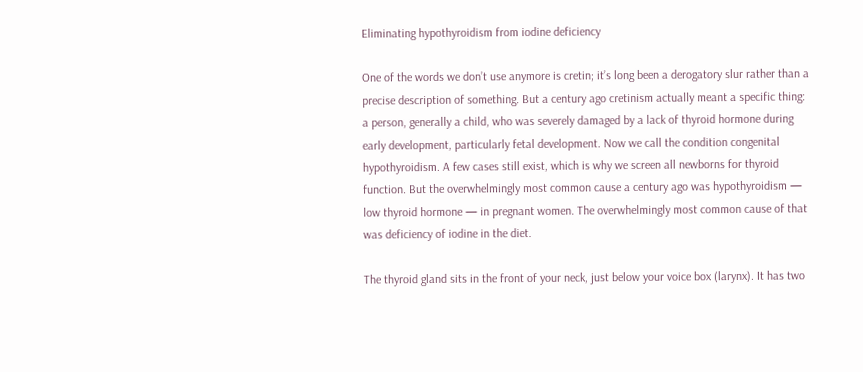Eliminating hypothyroidism from iodine deficiency

One of the words we don’t use anymore is cretin; it’s long been a derogatory slur rather than a precise description of something. But a century ago cretinism actually meant a specific thing: a person, generally a child, who was severely damaged by a lack of thyroid hormone during early development, particularly fetal development. Now we call the condition congenital hypothyroidism. A few cases still exist, which is why we screen all newborns for thyroid function. But the overwhelmingly most common cause a century ago was hypothyroidism — low thyroid hormone — in pregnant women. The overwhelmingly most common cause of that was deficiency of iodine in the diet.

The thyroid gland sits in the front of your neck, just below your voice box (larynx). It has two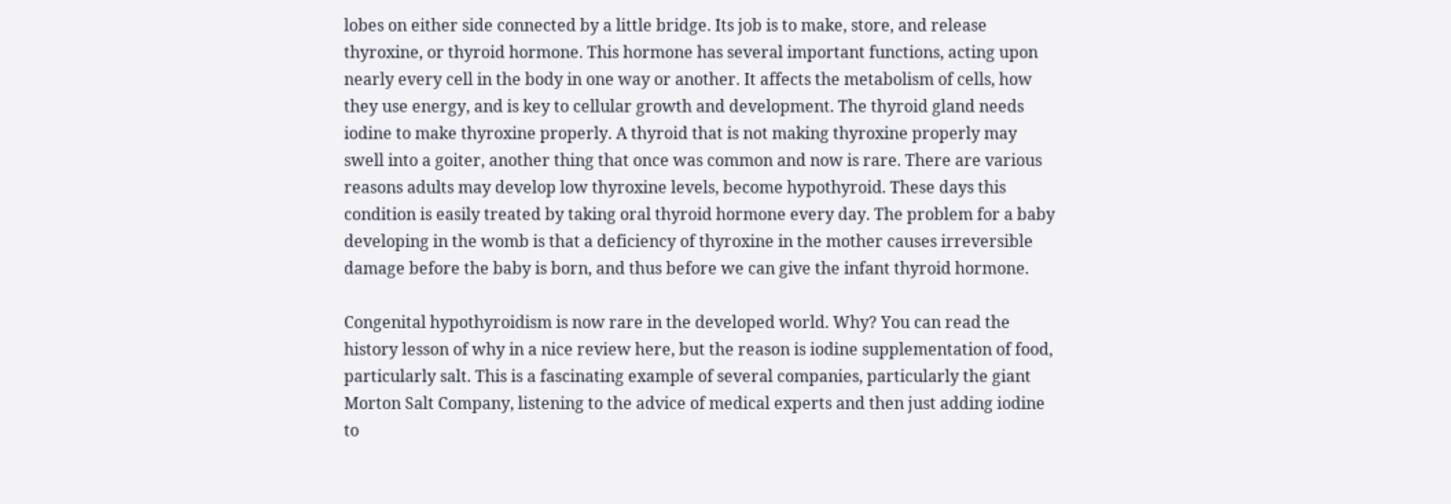lobes on either side connected by a little bridge. Its job is to make, store, and release thyroxine, or thyroid hormone. This hormone has several important functions, acting upon nearly every cell in the body in one way or another. It affects the metabolism of cells, how they use energy, and is key to cellular growth and development. The thyroid gland needs iodine to make thyroxine properly. A thyroid that is not making thyroxine properly may swell into a goiter, another thing that once was common and now is rare. There are various reasons adults may develop low thyroxine levels, become hypothyroid. These days this condition is easily treated by taking oral thyroid hormone every day. The problem for a baby developing in the womb is that a deficiency of thyroxine in the mother causes irreversible damage before the baby is born, and thus before we can give the infant thyroid hormone.

Congenital hypothyroidism is now rare in the developed world. Why? You can read the history lesson of why in a nice review here, but the reason is iodine supplementation of food, particularly salt. This is a fascinating example of several companies, particularly the giant Morton Salt Company, listening to the advice of medical experts and then just adding iodine to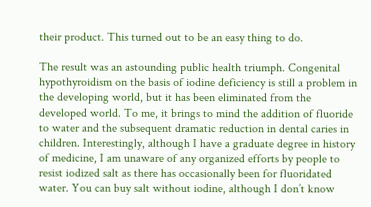their product. This turned out to be an easy thing to do.

The result was an astounding public health triumph. Congenital hypothyroidism on the basis of iodine deficiency is still a problem in the developing world, but it has been eliminated from the developed world. To me, it brings to mind the addition of fluoride to water and the subsequent dramatic reduction in dental caries in children. Interestingly, although I have a graduate degree in history of medicine, I am unaware of any organized efforts by people to resist iodized salt as there has occasionally been for fluoridated water. You can buy salt without iodine, although I don’t know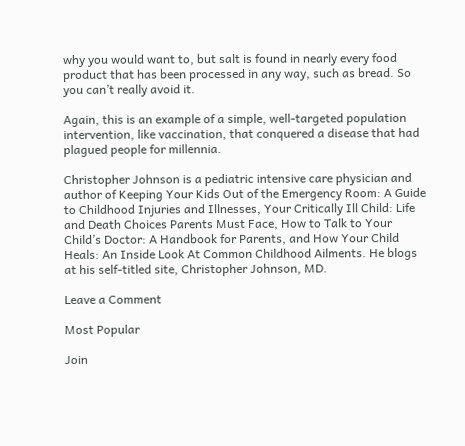why you would want to, but salt is found in nearly every food product that has been processed in any way, such as bread. So you can’t really avoid it.

Again, this is an example of a simple, well-targeted population intervention, like vaccination, that conquered a disease that had plagued people for millennia.

Christopher Johnson is a pediatric intensive care physician and author of Keeping Your Kids Out of the Emergency Room: A Guide to Childhood Injuries and Illnesses, Your Critically Ill Child: Life and Death Choices Parents Must Face, How to Talk to Your Child’s Doctor: A Handbook for Parents, and How Your Child Heals: An Inside Look At Common Childhood Ailments. He blogs at his self-titled site, Christopher Johnson, MD.

Leave a Comment

Most Popular

Join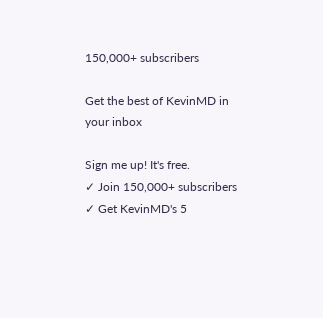150,000+ subscribers

Get the best of KevinMD in your inbox

Sign me up! It's free.
✓ Join 150,000+ subscribers
✓ Get KevinMD's 5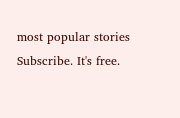most popular stories
Subscribe. It's free.